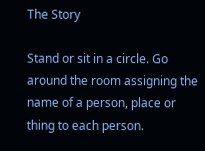The Story

Stand or sit in a circle. Go around the room assigning the name of a person, place or thing to each person.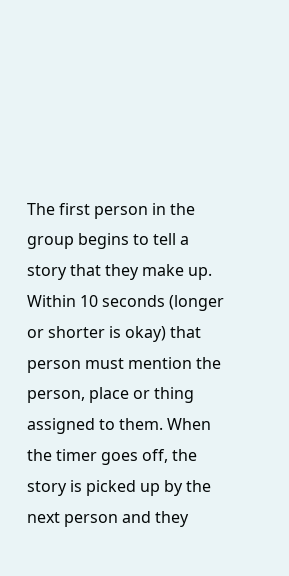The first person in the group begins to tell a story that they make up. Within 10 seconds (longer or shorter is okay) that person must mention the person, place or thing assigned to them. When the timer goes off, the story is picked up by the next person and they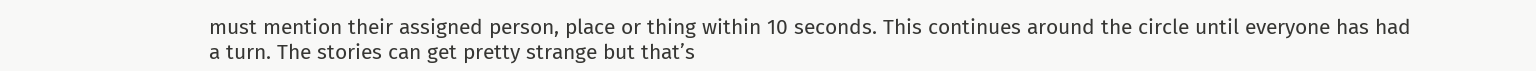must mention their assigned person, place or thing within 10 seconds. This continues around the circle until everyone has had a turn. The stories can get pretty strange but that’s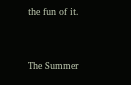the fun of it.


The Summer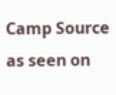Camp Source as seen on